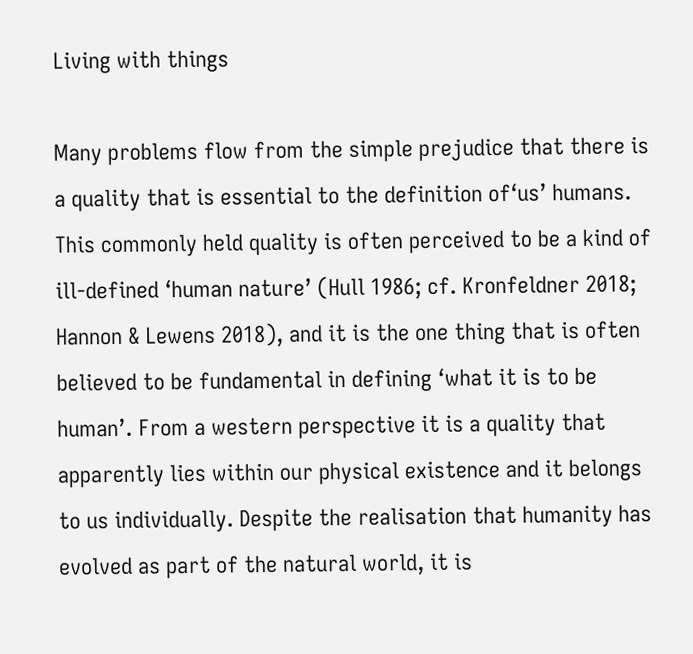Living with things

Many problems flow from the simple prejudice that there is a quality that is essential to the definition of‘us’ humans. This commonly held quality is often perceived to be a kind of ill-defined ‘human nature’ (Hull 1986; cf. Kronfeldner 2018; Hannon & Lewens 2018), and it is the one thing that is often believed to be fundamental in defining ‘what it is to be human’. From a western perspective it is a quality that apparently lies within our physical existence and it belongs to us individually. Despite the realisation that humanity has evolved as part of the natural world, it is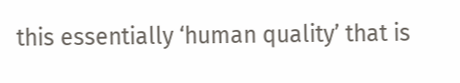this essentially ‘human quality’ that is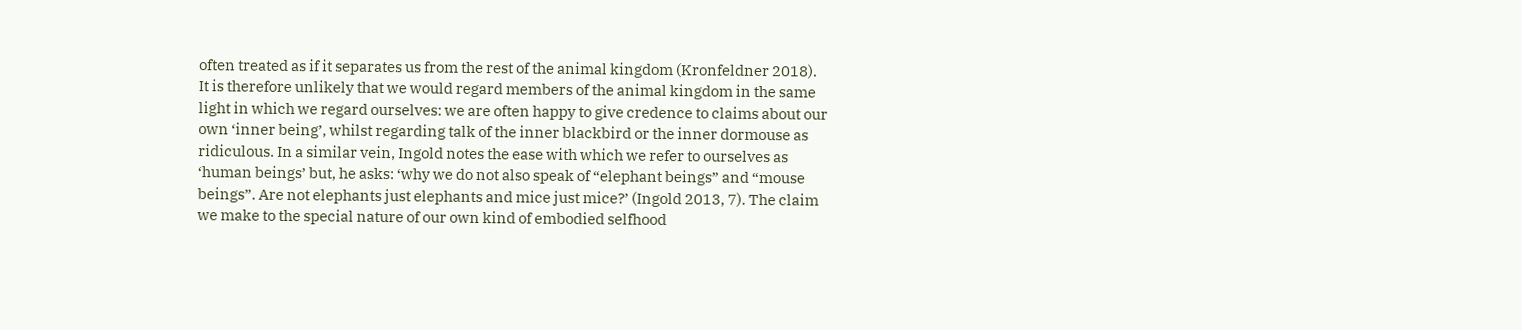often treated as if it separates us from the rest of the animal kingdom (Kronfeldner 2018). It is therefore unlikely that we would regard members of the animal kingdom in the same light in which we regard ourselves: we are often happy to give credence to claims about our own ‘inner being’, whilst regarding talk of the inner blackbird or the inner dormouse as ridiculous. In a similar vein, Ingold notes the ease with which we refer to ourselves as ‘human beings’ but, he asks: ‘why we do not also speak of “elephant beings” and “mouse beings”. Are not elephants just elephants and mice just mice?’ (Ingold 2013, 7). The claim we make to the special nature of our own kind of embodied selfhood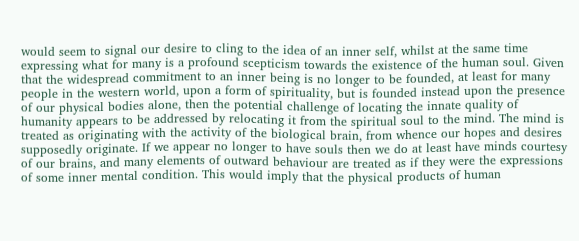would seem to signal our desire to cling to the idea of an inner self, whilst at the same time expressing what for many is a profound scepticism towards the existence of the human soul. Given that the widespread commitment to an inner being is no longer to be founded, at least for many people in the western world, upon a form of spirituality, but is founded instead upon the presence of our physical bodies alone, then the potential challenge of locating the innate quality of humanity appears to be addressed by relocating it from the spiritual soul to the mind. The mind is treated as originating with the activity of the biological brain, from whence our hopes and desires supposedly originate. If we appear no longer to have souls then we do at least have minds courtesy of our brains, and many elements of outward behaviour are treated as if they were the expressions of some inner mental condition. This would imply that the physical products of human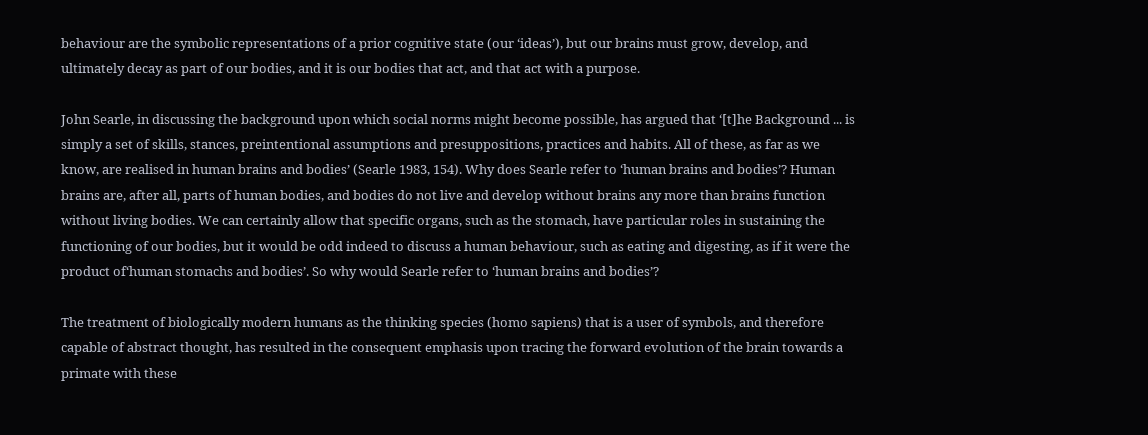behaviour are the symbolic representations of a prior cognitive state (our ‘ideas’), but our brains must grow, develop, and ultimately decay as part of our bodies, and it is our bodies that act, and that act with a purpose.

John Searle, in discussing the background upon which social norms might become possible, has argued that ‘[t]he Background ... is simply a set of skills, stances, preintentional assumptions and presuppositions, practices and habits. All of these, as far as we know, are realised in human brains and bodies’ (Searle 1983, 154). Why does Searle refer to ‘human brains and bodies’? Human brains are, after all, parts of human bodies, and bodies do not live and develop without brains any more than brains function without living bodies. We can certainly allow that specific organs, such as the stomach, have particular roles in sustaining the functioning of our bodies, but it would be odd indeed to discuss a human behaviour, such as eating and digesting, as if it were the product of‘human stomachs and bodies’. So why would Searle refer to ‘human brains and bodies’?

The treatment of biologically modern humans as the thinking species (homo sapiens) that is a user of symbols, and therefore capable of abstract thought, has resulted in the consequent emphasis upon tracing the forward evolution of the brain towards a primate with these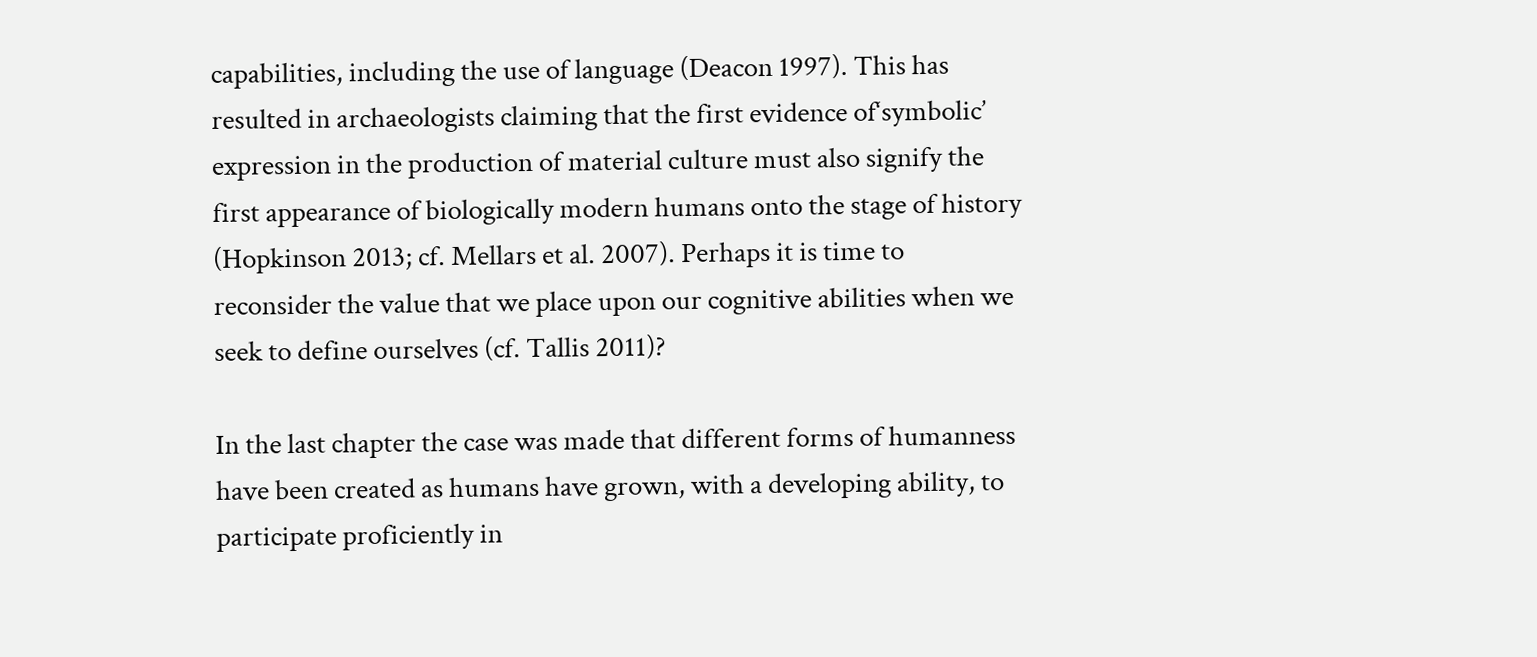capabilities, including the use of language (Deacon 1997). This has resulted in archaeologists claiming that the first evidence of‘symbolic’ expression in the production of material culture must also signify the first appearance of biologically modern humans onto the stage of history (Hopkinson 2013; cf. Mellars et al. 2007). Perhaps it is time to reconsider the value that we place upon our cognitive abilities when we seek to define ourselves (cf. Tallis 2011)?

In the last chapter the case was made that different forms of humanness have been created as humans have grown, with a developing ability, to participate proficiently in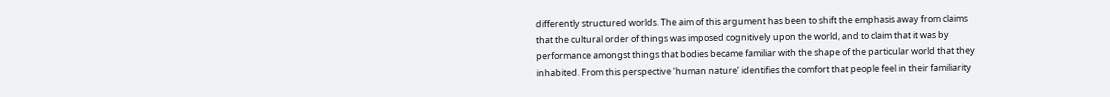differently structured worlds. The aim of this argument has been to shift the emphasis away from claims that the cultural order of things was imposed cognitively upon the world, and to claim that it was by performance amongst things that bodies became familiar with the shape of the particular world that they inhabited. From this perspective ‘human nature’ identifies the comfort that people feel in their familiarity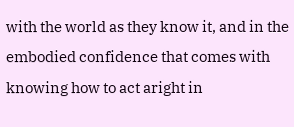with the world as they know it, and in the embodied confidence that comes with knowing how to act aright in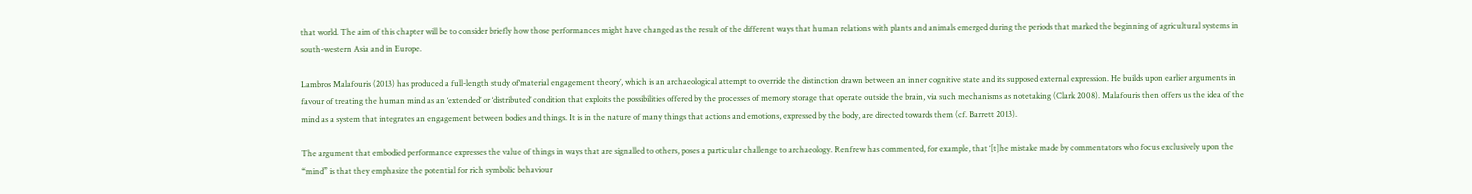that world. The aim of this chapter will be to consider briefly how those performances might have changed as the result of the different ways that human relations with plants and animals emerged during the periods that marked the beginning of agricultural systems in south-western Asia and in Europe.

Lambros Malafouris (2013) has produced a full-length study of‘material engagement theory’, which is an archaeological attempt to override the distinction drawn between an inner cognitive state and its supposed external expression. He builds upon earlier arguments in favour of treating the human mind as an ‘extended’ or ‘distributed’ condition that exploits the possibilities offered by the processes of memory storage that operate outside the brain, via such mechanisms as notetaking (Clark 2008). Malafouris then offers us the idea of the mind as a system that integrates an engagement between bodies and things. It is in the nature of many things that actions and emotions, expressed by the body, are directed towards them (cf. Barrett 2013).

The argument that embodied performance expresses the value of things in ways that are signalled to others, poses a particular challenge to archaeology. Renfrew has commented, for example, that ‘[t]he mistake made by commentators who focus exclusively upon the “mind” is that they emphasize the potential for rich symbolic behaviour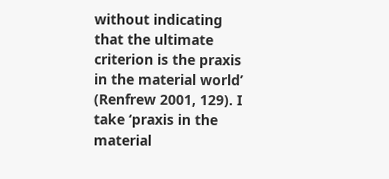without indicating that the ultimate criterion is the praxis in the material world’ (Renfrew 2001, 129). I take ‘praxis in the material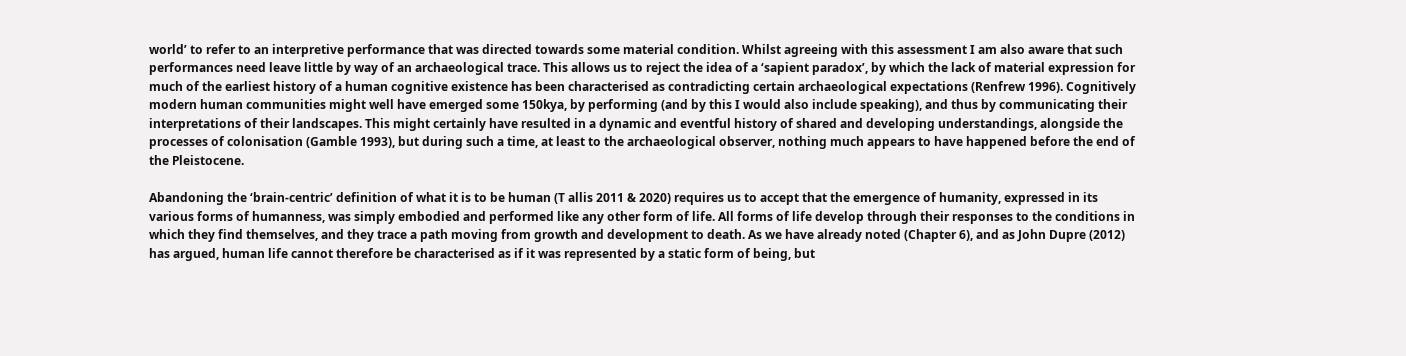world’ to refer to an interpretive performance that was directed towards some material condition. Whilst agreeing with this assessment I am also aware that such performances need leave little by way of an archaeological trace. This allows us to reject the idea of a ‘sapient paradox’, by which the lack of material expression for much of the earliest history of a human cognitive existence has been characterised as contradicting certain archaeological expectations (Renfrew 1996). Cognitively modern human communities might well have emerged some 150kya, by performing (and by this I would also include speaking), and thus by communicating their interpretations of their landscapes. This might certainly have resulted in a dynamic and eventful history of shared and developing understandings, alongside the processes of colonisation (Gamble 1993), but during such a time, at least to the archaeological observer, nothing much appears to have happened before the end of the Pleistocene.

Abandoning the ‘brain-centric’ definition of what it is to be human (T allis 2011 & 2020) requires us to accept that the emergence of humanity, expressed in its various forms of humanness, was simply embodied and performed like any other form of life. All forms of life develop through their responses to the conditions in which they find themselves, and they trace a path moving from growth and development to death. As we have already noted (Chapter 6), and as John Dupre (2012) has argued, human life cannot therefore be characterised as if it was represented by a static form of being, but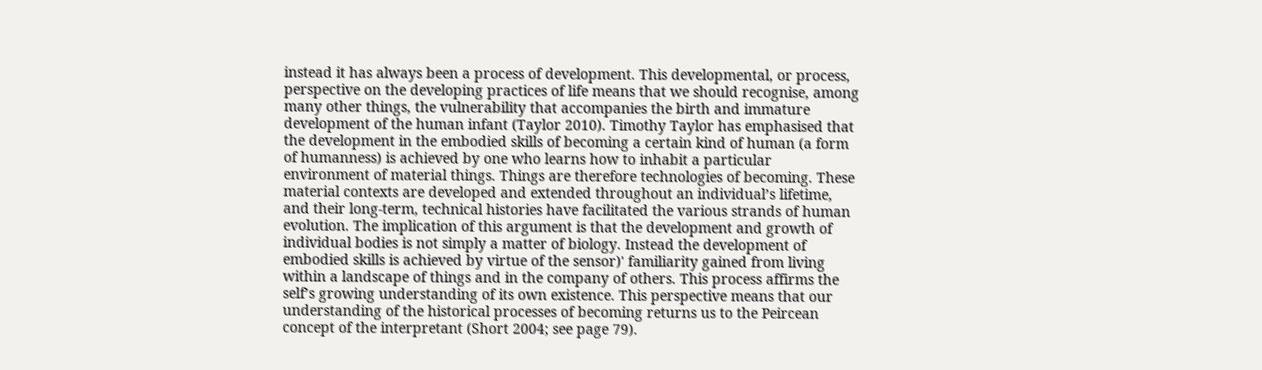instead it has always been a process of development. This developmental, or process, perspective on the developing practices of life means that we should recognise, among many other things, the vulnerability that accompanies the birth and immature development of the human infant (Taylor 2010). Timothy Taylor has emphasised that the development in the embodied skills of becoming a certain kind of human (a form of humanness) is achieved by one who learns how to inhabit a particular environment of material things. Things are therefore technologies of becoming. These material contexts are developed and extended throughout an individual’s lifetime, and their long-term, technical histories have facilitated the various strands of human evolution. The implication of this argument is that the development and growth of individual bodies is not simply a matter of biology. Instead the development of embodied skills is achieved by virtue of the sensor)' familiarity gained from living within a landscape of things and in the company of others. This process affirms the self’s growing understanding of its own existence. This perspective means that our understanding of the historical processes of becoming returns us to the Peircean concept of the interpretant (Short 2004; see page 79).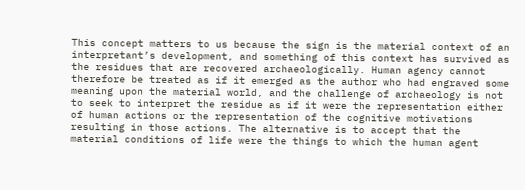This concept matters to us because the sign is the material context of an interpretant’s development, and something of this context has survived as the residues that are recovered archaeologically. Human agency cannot therefore be treated as if it emerged as the author who had engraved some meaning upon the material world, and the challenge of archaeology is not to seek to interpret the residue as if it were the representation either of human actions or the representation of the cognitive motivations resulting in those actions. The alternative is to accept that the material conditions of life were the things to which the human agent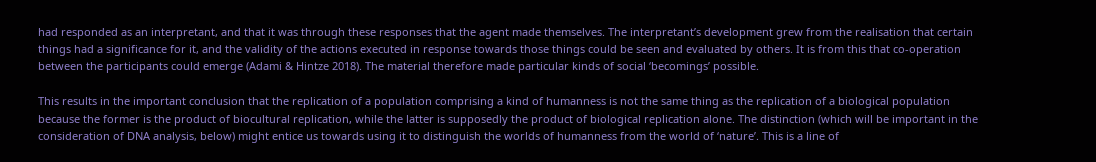had responded as an interpretant, and that it was through these responses that the agent made themselves. The interpretant’s development grew from the realisation that certain things had a significance for it, and the validity of the actions executed in response towards those things could be seen and evaluated by others. It is from this that co-operation between the participants could emerge (Adami & Hintze 2018). The material therefore made particular kinds of social ‘becomings’ possible.

This results in the important conclusion that the replication of a population comprising a kind of humanness is not the same thing as the replication of a biological population because the former is the product of biocultural replication, while the latter is supposedly the product of biological replication alone. The distinction (which will be important in the consideration of DNA analysis, below) might entice us towards using it to distinguish the worlds of humanness from the world of ‘nature’. This is a line of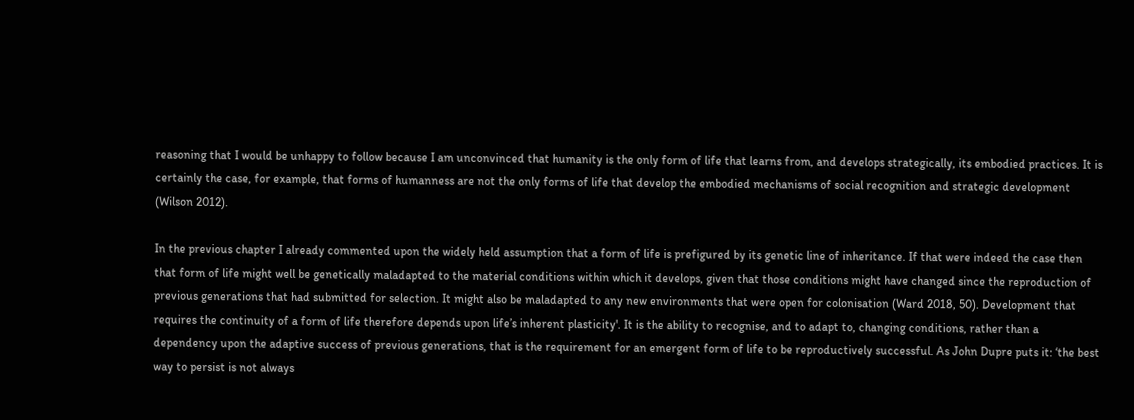reasoning that I would be unhappy to follow because I am unconvinced that humanity is the only form of life that learns from, and develops strategically, its embodied practices. It is certainly the case, for example, that forms of humanness are not the only forms of life that develop the embodied mechanisms of social recognition and strategic development (Wilson 2012).

In the previous chapter I already commented upon the widely held assumption that a form of life is prefigured by its genetic line of inheritance. If that were indeed the case then that form of life might well be genetically maladapted to the material conditions within which it develops, given that those conditions might have changed since the reproduction of previous generations that had submitted for selection. It might also be maladapted to any new environments that were open for colonisation (Ward 2018, 50). Development that requires the continuity of a form of life therefore depends upon life’s inherent plasticity'. It is the ability to recognise, and to adapt to, changing conditions, rather than a dependency upon the adaptive success of previous generations, that is the requirement for an emergent form of life to be reproductively successful. As John Dupre puts it: ‘the best way to persist is not always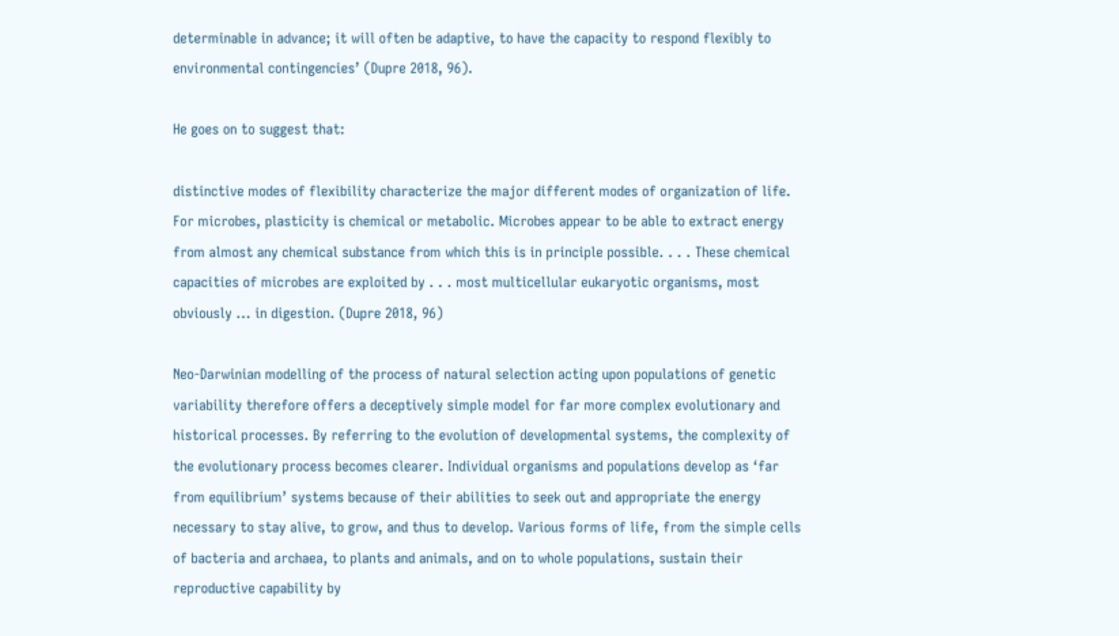determinable in advance; it will often be adaptive, to have the capacity to respond flexibly to environmental contingencies’ (Dupre 2018, 96).

He goes on to suggest that:

distinctive modes of flexibility characterize the major different modes of organization of life. For microbes, plasticity is chemical or metabolic. Microbes appear to be able to extract energy from almost any chemical substance from which this is in principle possible. . . . These chemical capacities of microbes are exploited by . . . most multicellular eukaryotic organisms, most obviously ... in digestion. (Dupre 2018, 96)

Neo-Darwinian modelling of the process of natural selection acting upon populations of genetic variability therefore offers a deceptively simple model for far more complex evolutionary and historical processes. By referring to the evolution of developmental systems, the complexity of the evolutionary process becomes clearer. Individual organisms and populations develop as ‘far from equilibrium’ systems because of their abilities to seek out and appropriate the energy necessary to stay alive, to grow, and thus to develop. Various forms of life, from the simple cells of bacteria and archaea, to plants and animals, and on to whole populations, sustain their reproductive capability by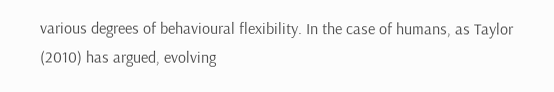various degrees of behavioural flexibility. In the case of humans, as Taylor (2010) has argued, evolving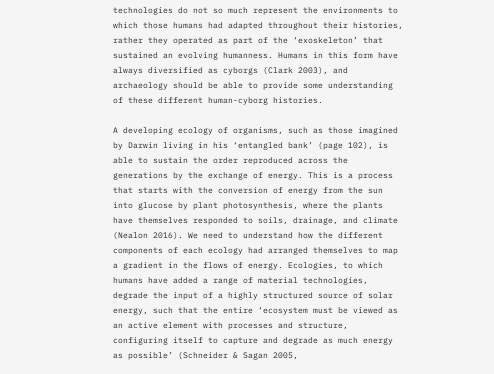technologies do not so much represent the environments to which those humans had adapted throughout their histories, rather they operated as part of the ‘exoskeleton’ that sustained an evolving humanness. Humans in this form have always diversified as cyborgs (Clark 2003), and archaeology should be able to provide some understanding of these different human-cyborg histories.

A developing ecology of organisms, such as those imagined by Darwin living in his ‘entangled bank’ (page 102), is able to sustain the order reproduced across the generations by the exchange of energy. This is a process that starts with the conversion of energy from the sun into glucose by plant photosynthesis, where the plants have themselves responded to soils, drainage, and climate (Nealon 2016). We need to understand how the different components of each ecology had arranged themselves to map a gradient in the flows of energy. Ecologies, to which humans have added a range of material technologies, degrade the input of a highly structured source of solar energy, such that the entire ‘ecosystem must be viewed as an active element with processes and structure, configuring itself to capture and degrade as much energy as possible’ (Schneider & Sagan 2005,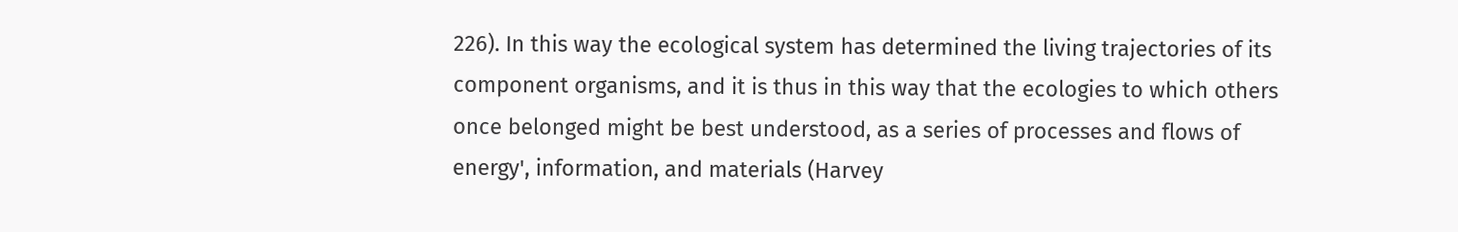226). In this way the ecological system has determined the living trajectories of its component organisms, and it is thus in this way that the ecologies to which others once belonged might be best understood, as a series of processes and flows of energy', information, and materials (Harvey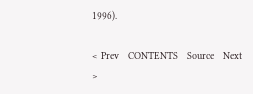1996).

< Prev   CONTENTS   Source   Next >